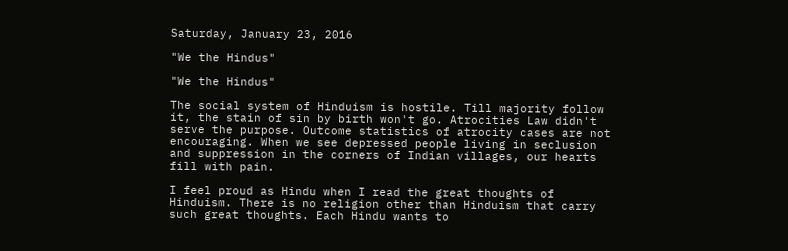Saturday, January 23, 2016

"We the Hindus"

"We the Hindus"

The social system of Hinduism is hostile. Till majority follow it, the stain of sin by birth won't go. Atrocities Law didn't serve the purpose. Outcome statistics of atrocity cases are not encouraging. When we see depressed people living in seclusion and suppression in the corners of Indian villages, our hearts fill with pain.

I feel proud as Hindu when I read the great thoughts of Hinduism. There is no religion other than Hinduism that carry such great thoughts. Each Hindu wants to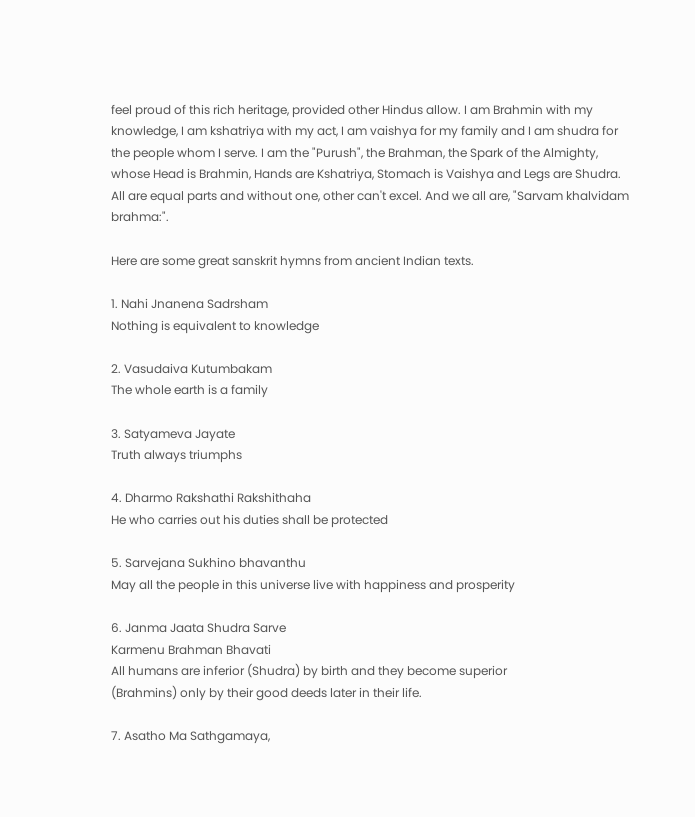feel proud of this rich heritage, provided other Hindus allow. I am Brahmin with my knowledge, I am kshatriya with my act, I am vaishya for my family and I am shudra for the people whom I serve. I am the "Purush", the Brahman, the Spark of the Almighty, whose Head is Brahmin, Hands are Kshatriya, Stomach is Vaishya and Legs are Shudra. All are equal parts and without one, other can't excel. And we all are, "Sarvam khalvidam brahma:".

Here are some great sanskrit hymns from ancient Indian texts.

1. Nahi Jnanena Sadrsham
Nothing is equivalent to knowledge

2. Vasudaiva Kutumbakam
The whole earth is a family

3. Satyameva Jayate
Truth always triumphs

4. Dharmo Rakshathi Rakshithaha
He who carries out his duties shall be protected

5. Sarvejana Sukhino bhavanthu
May all the people in this universe live with happiness and prosperity

6. Janma Jaata Shudra Sarve
Karmenu Brahman Bhavati
All humans are inferior (Shudra) by birth and they become superior
(Brahmins) only by their good deeds later in their life.

7. Asatho Ma Sathgamaya,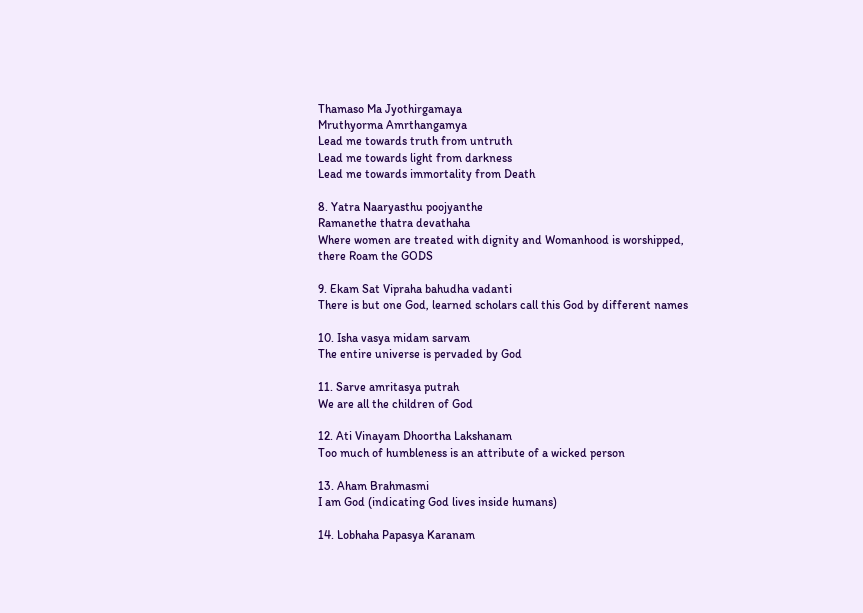Thamaso Ma Jyothirgamaya
Mruthyorma Amrthangamya
Lead me towards truth from untruth
Lead me towards light from darkness
Lead me towards immortality from Death

8. Yatra Naaryasthu poojyanthe
Ramanethe thatra devathaha
Where women are treated with dignity and Womanhood is worshipped,
there Roam the GODS

9. Ekam Sat Vipraha bahudha vadanti
There is but one God, learned scholars call this God by different names

10. Isha vasya midam sarvam
The entire universe is pervaded by God

11. Sarve amritasya putrah
We are all the children of God

12. Ati Vinayam Dhoortha Lakshanam
Too much of humbleness is an attribute of a wicked person

13. Aham Brahmasmi
I am God (indicating God lives inside humans)

14. Lobhaha Papasya Karanam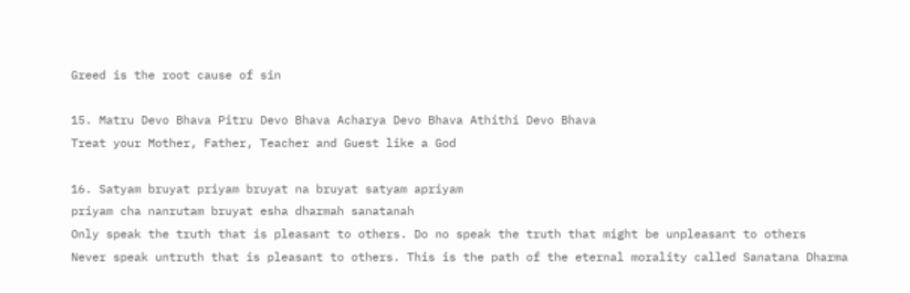Greed is the root cause of sin

15. Matru Devo Bhava Pitru Devo Bhava Acharya Devo Bhava Athithi Devo Bhava
Treat your Mother, Father, Teacher and Guest like a God

16. Satyam bruyat priyam bruyat na bruyat satyam apriyam
priyam cha nanrutam bruyat esha dharmah sanatanah
Only speak the truth that is pleasant to others. Do no speak the truth that might be unpleasant to others
Never speak untruth that is pleasant to others. This is the path of the eternal morality called Sanatana Dharma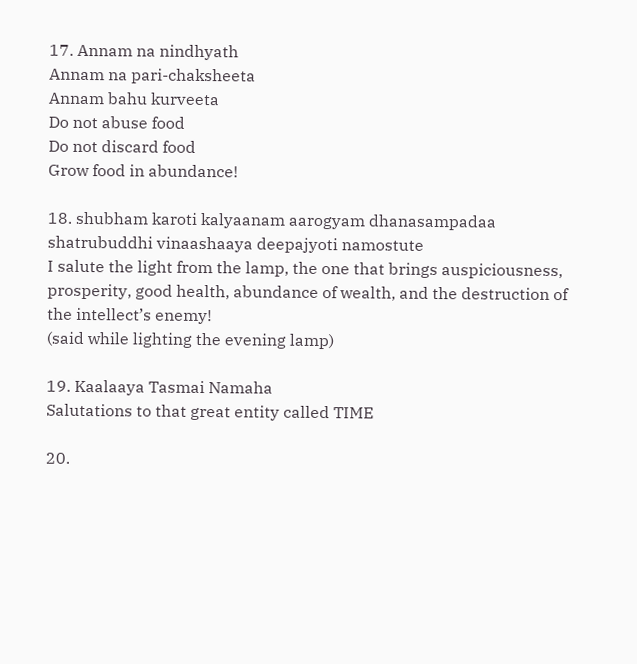17. Annam na nindhyath
Annam na pari-chaksheeta
Annam bahu kurveeta
Do not abuse food
Do not discard food
Grow food in abundance!

18. shubham karoti kalyaanam aarogyam dhanasampadaa
shatrubuddhi vinaashaaya deepajyoti namostute
I salute the light from the lamp, the one that brings auspiciousness,
prosperity, good health, abundance of wealth, and the destruction of
the intellect’s enemy!
(said while lighting the evening lamp)

19. Kaalaaya Tasmai Namaha
Salutations to that great entity called TIME

20.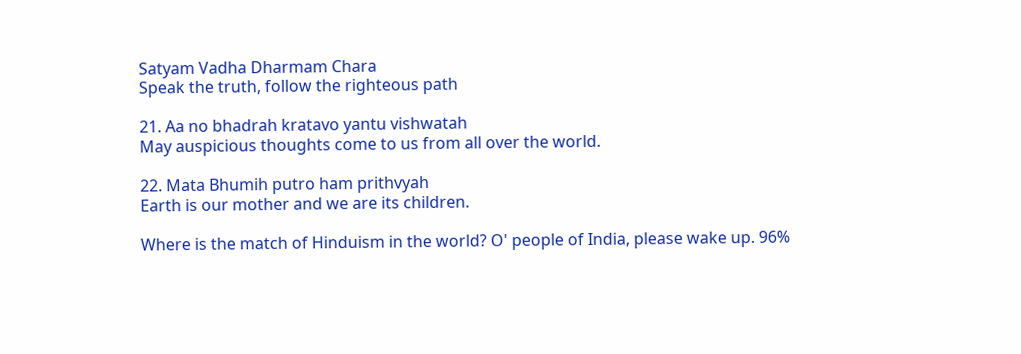Satyam Vadha Dharmam Chara
Speak the truth, follow the righteous path

21. Aa no bhadrah kratavo yantu vishwatah
May auspicious thoughts come to us from all over the world.

22. Mata Bhumih putro ham prithvyah
Earth is our mother and we are its children.

Where is the match of Hinduism in the world? O' people of India, please wake up. 96%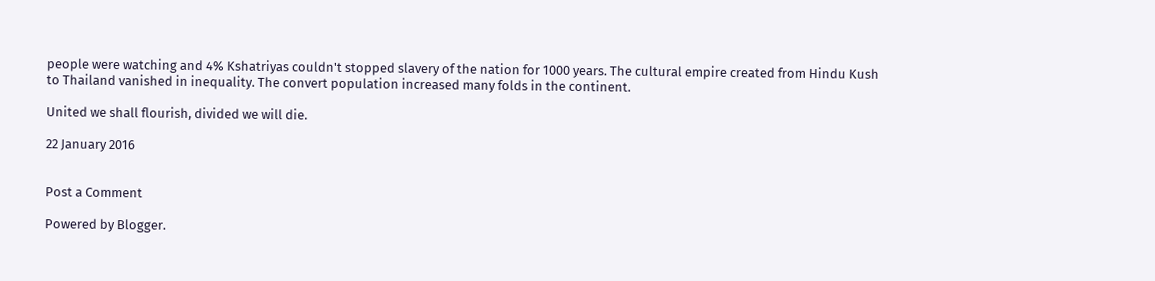people were watching and 4% Kshatriyas couldn't stopped slavery of the nation for 1000 years. The cultural empire created from Hindu Kush to Thailand vanished in inequality. The convert population increased many folds in the continent.

United we shall flourish, divided we will die.

22 January 2016


Post a Comment

Powered by Blogger.